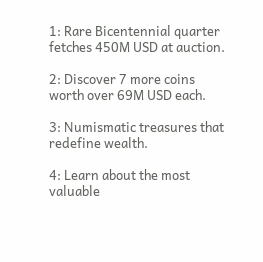1: Rare Bicentennial quarter fetches 450M USD at auction.

2: Discover 7 more coins worth over 69M USD each.

3: Numismatic treasures that redefine wealth.

4: Learn about the most valuable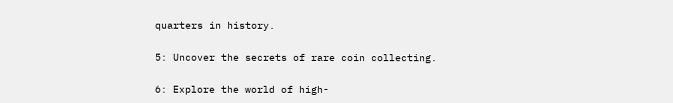quarters in history.

5: Uncover the secrets of rare coin collecting.

6: Explore the world of high-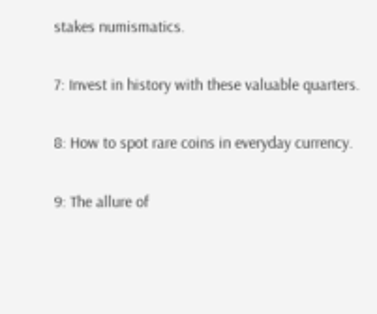stakes numismatics.

7: Invest in history with these valuable quarters.

8: How to spot rare coins in everyday currency.

9: The allure of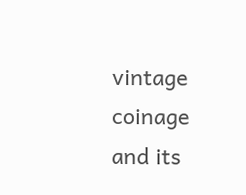vintage coinage and its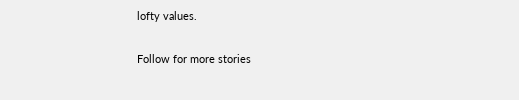lofty values.

Follow for more stories